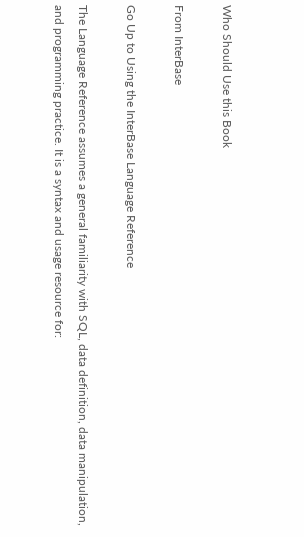Who Should Use this Book

From InterBase

Go Up to Using the InterBase Language Reference

The Language Reference assumes a general familiarity with SQL, data definition, data manipulation, and programming practice. It is a syntax and usage resource for: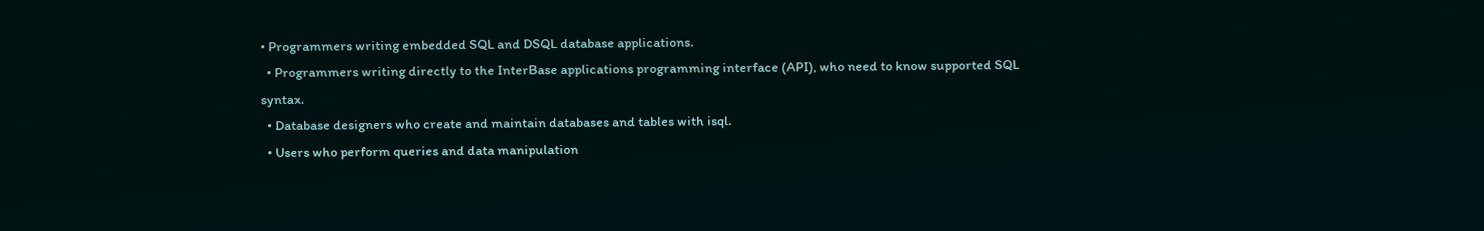• Programmers writing embedded SQL and DSQL database applications.
  • Programmers writing directly to the InterBase applications programming interface (API), who need to know supported SQL syntax.
  • Database designers who create and maintain databases and tables with isql.
  • Users who perform queries and data manipulation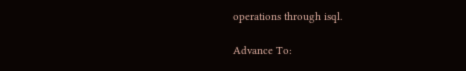operations through isql.

Advance To: